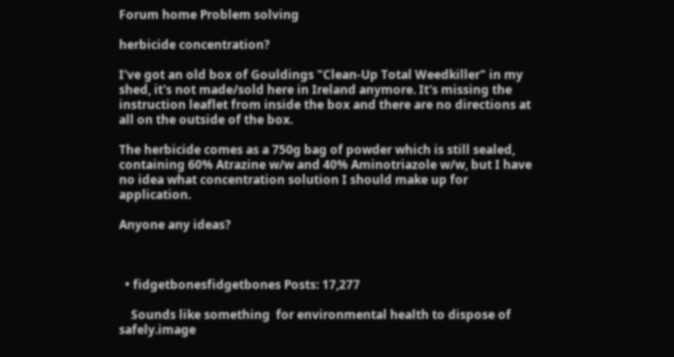Forum home Problem solving

herbicide concentration?

I've got an old box of Gouldings "Clean-Up Total Weedkiller" in my shed, it's not made/sold here in Ireland anymore. It's missing the instruction leaflet from inside the box and there are no directions at all on the outside of the box.

The herbicide comes as a 750g bag of powder which is still sealed, containing 60% Atrazine w/w and 40% Aminotriazole w/w, but I have no idea what concentration solution I should make up for application.

Anyone any ideas?



  • fidgetbonesfidgetbones Posts: 17,277

    Sounds like something  for environmental health to dispose of safely.image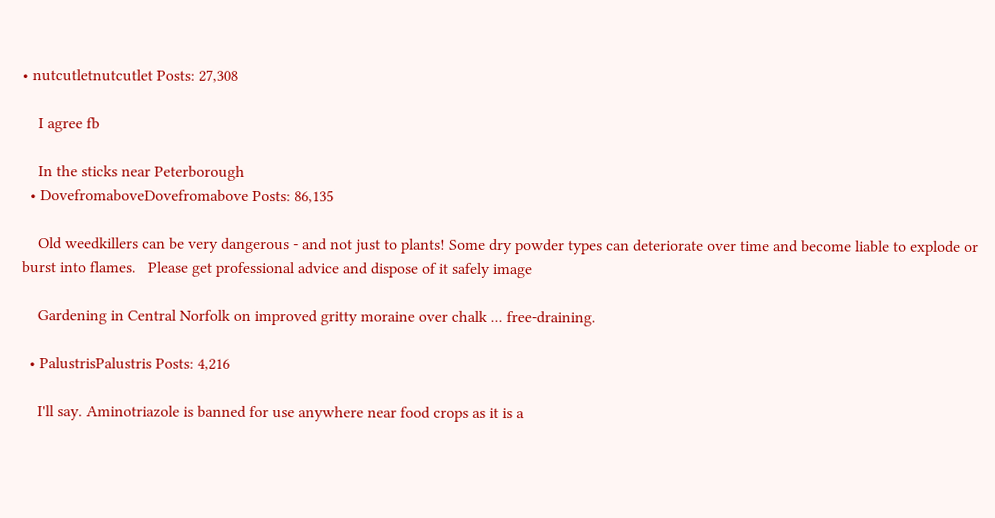• nutcutletnutcutlet Posts: 27,308

    I agree fb

    In the sticks near Peterborough
  • DovefromaboveDovefromabove Posts: 86,135

    Old weedkillers can be very dangerous - and not just to plants! Some dry powder types can deteriorate over time and become liable to explode or burst into flames.   Please get professional advice and dispose of it safely image

    Gardening in Central Norfolk on improved gritty moraine over chalk ... free-draining.

  • PalustrisPalustris Posts: 4,216

    I'll say. Aminotriazole is banned for use anywhere near food crops as it is a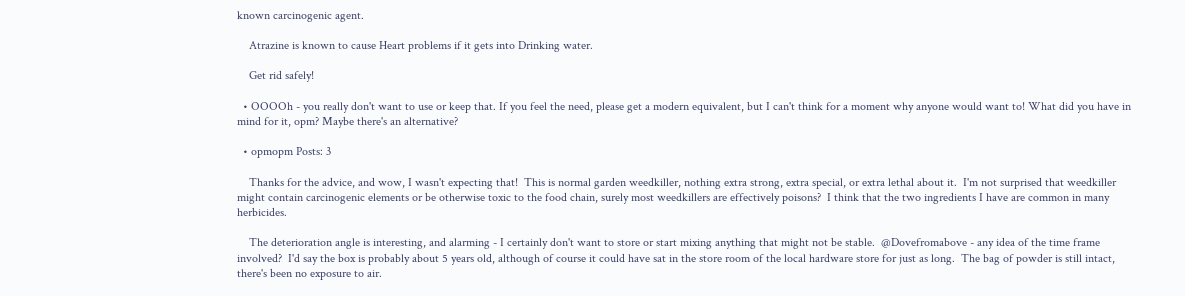known carcinogenic agent.

    Atrazine is known to cause Heart problems if it gets into Drinking water.

    Get rid safely!

  • OOOOh - you really don't want to use or keep that. If you feel the need, please get a modern equivalent, but I can't think for a moment why anyone would want to! What did you have in mind for it, opm? Maybe there's an alternative?

  • opmopm Posts: 3

    Thanks for the advice, and wow, I wasn't expecting that!  This is normal garden weedkiller, nothing extra strong, extra special, or extra lethal about it.  I'm not surprised that weedkiller might contain carcinogenic elements or be otherwise toxic to the food chain, surely most weedkillers are effectively poisons?  I think that the two ingredients I have are common in many herbicides.

    The deterioration angle is interesting, and alarming - I certainly don't want to store or start mixing anything that might not be stable.  @Dovefromabove - any idea of the time frame involved?  I'd say the box is probably about 5 years old, although of course it could have sat in the store room of the local hardware store for just as long.  The bag of powder is still intact, there's been no exposure to air.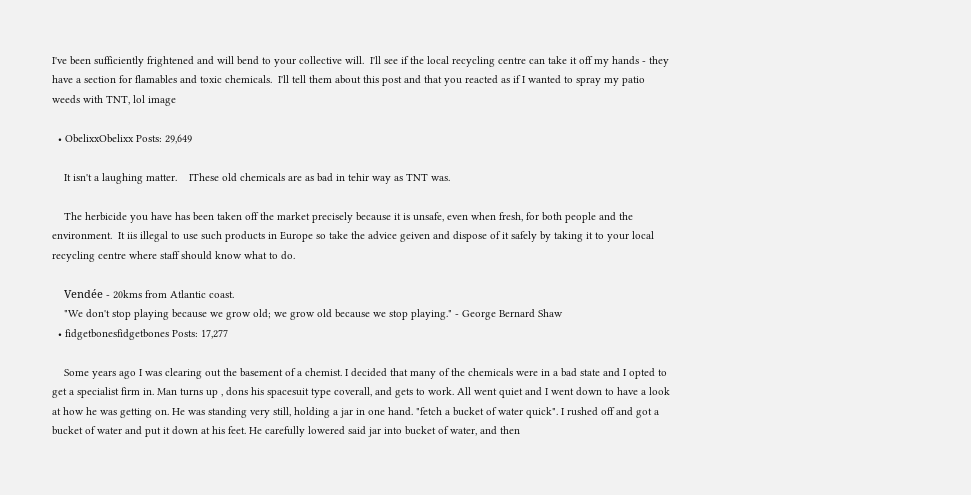I've been sufficiently frightened and will bend to your collective will.  I'll see if the local recycling centre can take it off my hands - they have a section for flamables and toxic chemicals.  I'll tell them about this post and that you reacted as if I wanted to spray my patio weeds with TNT, lol image

  • ObelixxObelixx Posts: 29,649

    It isn't a laughing matter.    IThese old chemicals are as bad in tehir way as TNT was.

    The herbicide you have has been taken off the market precisely because it is unsafe, even when fresh, for both people and the environment.  It iis illegal to use such products in Europe so take the advice geiven and dispose of it safely by taking it to your local recycling centre where staff should know what to do.

    Vendée - 20kms from Atlantic coast.
    "We don't stop playing because we grow old; we grow old because we stop playing." - George Bernard Shaw
  • fidgetbonesfidgetbones Posts: 17,277

    Some years ago I was clearing out the basement of a chemist. I decided that many of the chemicals were in a bad state and I opted to get a specialist firm in. Man turns up , dons his spacesuit type coverall, and gets to work. All went quiet and I went down to have a look at how he was getting on. He was standing very still, holding a jar in one hand. "fetch a bucket of water quick". I rushed off and got a bucket of water and put it down at his feet. He carefully lowered said jar into bucket of water, and then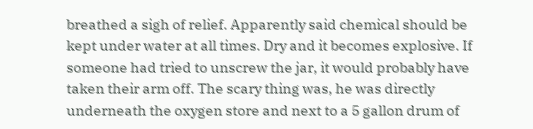breathed a sigh of relief. Apparently said chemical should be kept under water at all times. Dry and it becomes explosive. If someone had tried to unscrew the jar, it would probably have taken their arm off. The scary thing was, he was directly underneath the oxygen store and next to a 5 gallon drum of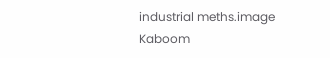industrial meths.image  Kaboom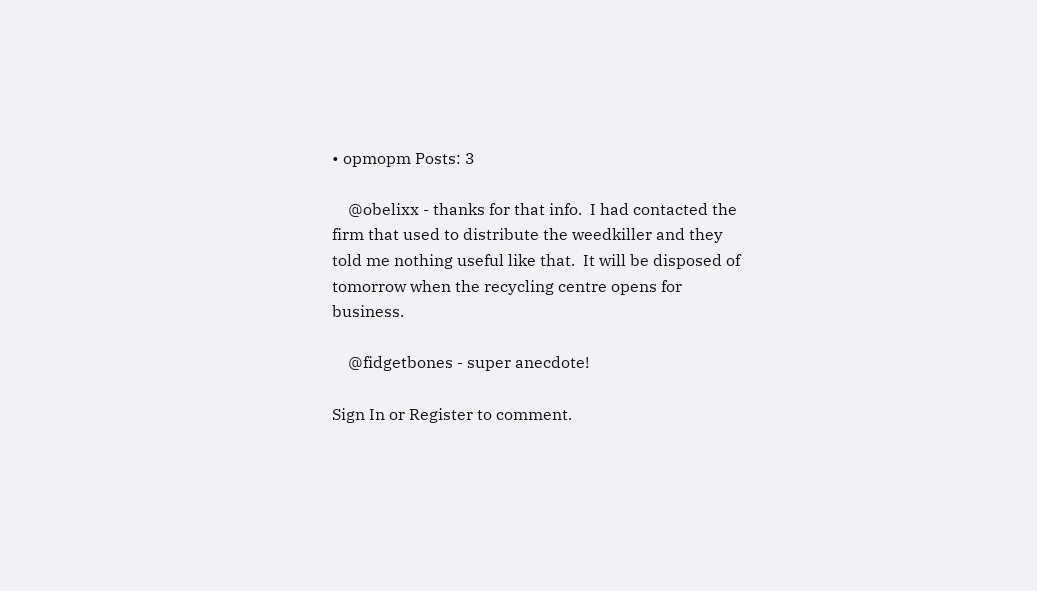• opmopm Posts: 3

    @obelixx - thanks for that info.  I had contacted the firm that used to distribute the weedkiller and they told me nothing useful like that.  It will be disposed of tomorrow when the recycling centre opens for business.

    @fidgetbones - super anecdote!

Sign In or Register to comment.